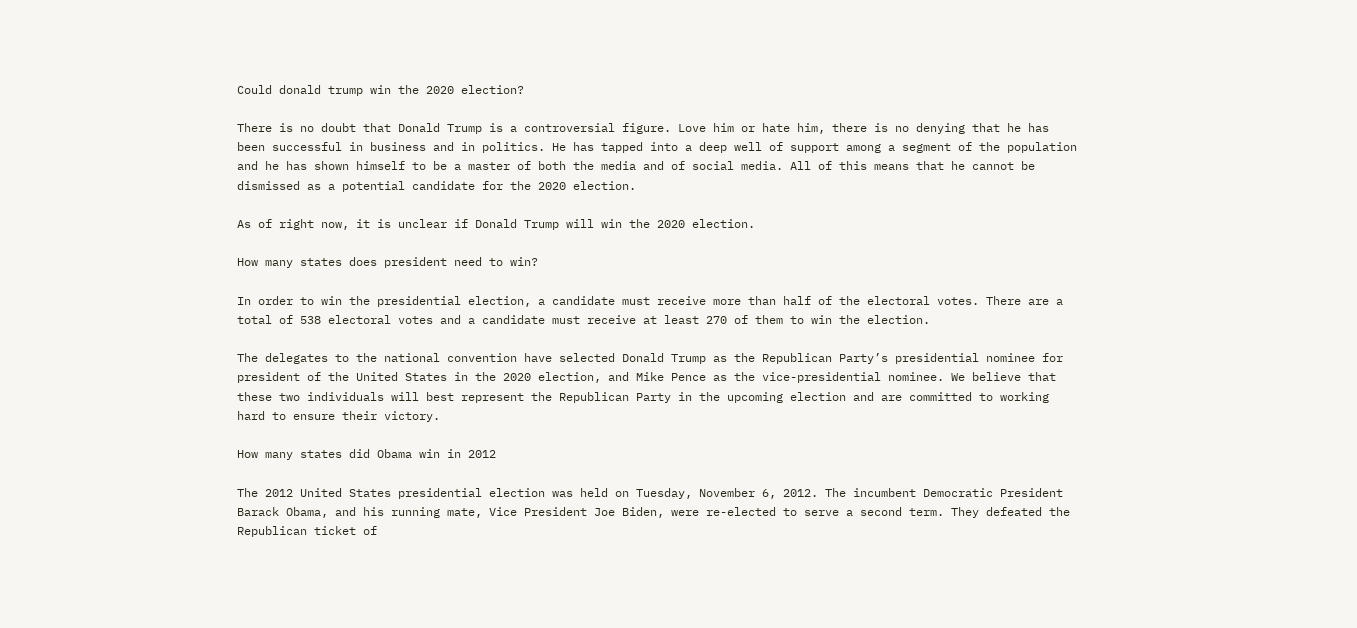Could donald trump win the 2020 election?

There is no doubt that Donald Trump is a controversial figure. Love him or hate him, there is no denying that he has been successful in business and in politics. He has tapped into a deep well of support among a segment of the population and he has shown himself to be a master of both the media and of social media. All of this means that he cannot be dismissed as a potential candidate for the 2020 election.

As of right now, it is unclear if Donald Trump will win the 2020 election.

How many states does president need to win?

In order to win the presidential election, a candidate must receive more than half of the electoral votes. There are a total of 538 electoral votes and a candidate must receive at least 270 of them to win the election.

The delegates to the national convention have selected Donald Trump as the Republican Party’s presidential nominee for president of the United States in the 2020 election, and Mike Pence as the vice-presidential nominee. We believe that these two individuals will best represent the Republican Party in the upcoming election and are committed to working hard to ensure their victory.

How many states did Obama win in 2012

The 2012 United States presidential election was held on Tuesday, November 6, 2012. The incumbent Democratic President Barack Obama, and his running mate, Vice President Joe Biden, were re-elected to serve a second term. They defeated the Republican ticket of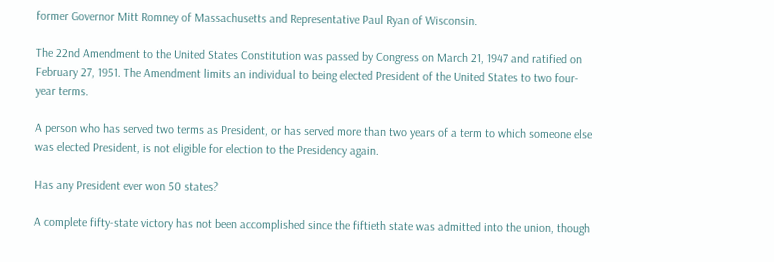former Governor Mitt Romney of Massachusetts and Representative Paul Ryan of Wisconsin.

The 22nd Amendment to the United States Constitution was passed by Congress on March 21, 1947 and ratified on February 27, 1951. The Amendment limits an individual to being elected President of the United States to two four-year terms.

A person who has served two terms as President, or has served more than two years of a term to which someone else was elected President, is not eligible for election to the Presidency again.

Has any President ever won 50 states?

A complete fifty-state victory has not been accomplished since the fiftieth state was admitted into the union, though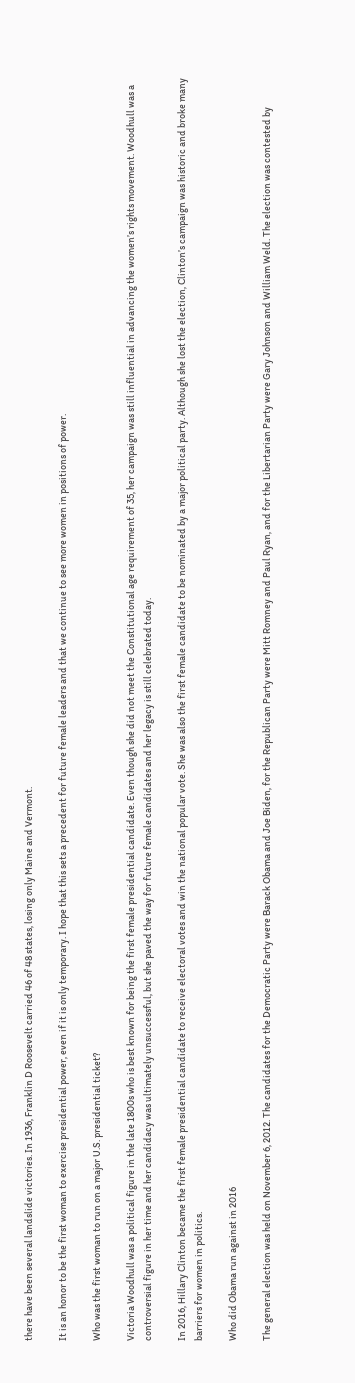there have been several landslide victories. In 1936, Franklin D Roosevelt carried 46 of 48 states, losing only Maine and Vermont.

It is an honor to be the first woman to exercise presidential power, even if it is only temporary. I hope that this sets a precedent for future female leaders and that we continue to see more women in positions of power.

Who was the first woman to run on a major U.S. presidential ticket?

Victoria Woodhull was a political figure in the late 1800s who is best known for being the first female presidential candidate. Even though she did not meet the Constitutional age requirement of 35, her campaign was still influential in advancing the women’s rights movement. Woodhull was a controversial figure in her time and her candidacy was ultimately unsuccessful, but she paved the way for future female candidates and her legacy is still celebrated today.

In 2016, Hillary Clinton became the first female presidential candidate to receive electoral votes and win the national popular vote. She was also the first female candidate to be nominated by a major political party. Although she lost the election, Clinton’s campaign was historic and broke many barriers for women in politics.

Who did Obama run against in 2016

The general election was held on November 6, 2012. The candidates for the Democratic Party were Barack Obama and Joe Biden, for the Republican Party were Mitt Romney and Paul Ryan, and for the Libertarian Party were Gary Johnson and William Weld. The election was contested by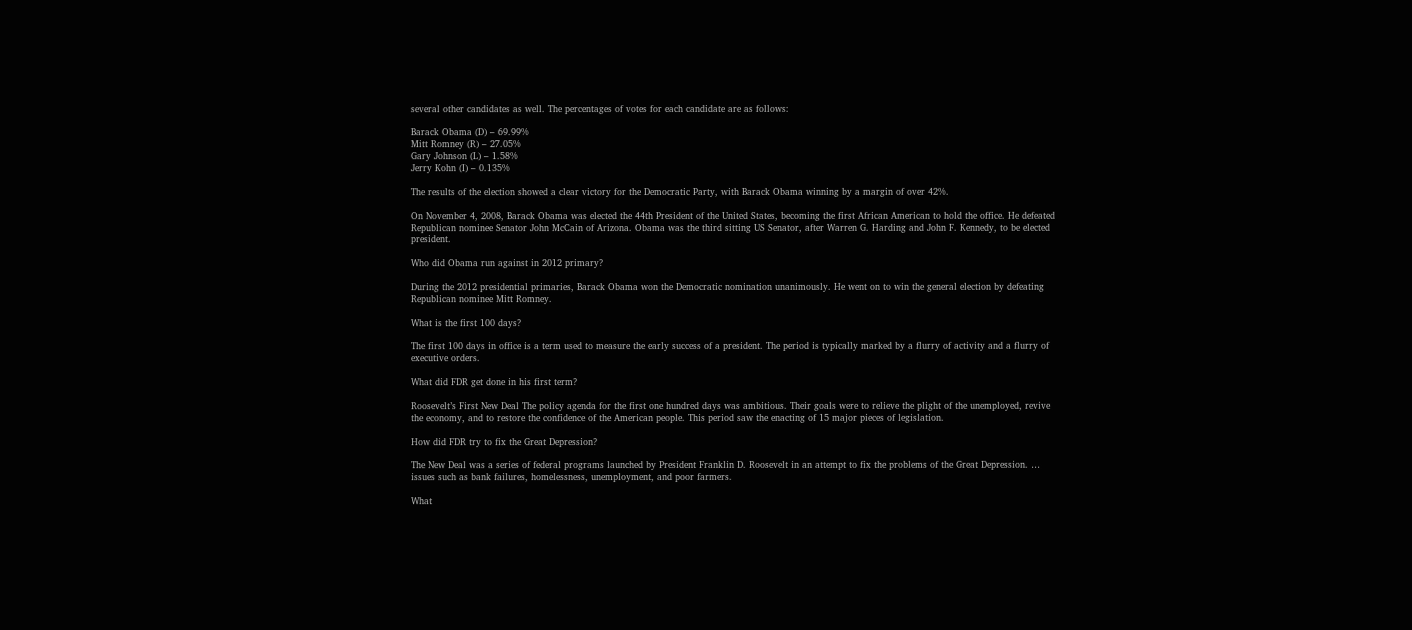several other candidates as well. The percentages of votes for each candidate are as follows:

Barack Obama (D) – 69.99%
Mitt Romney (R) – 27.05%
Gary Johnson (L) – 1.58%
Jerry Kohn (I) – 0.135%

The results of the election showed a clear victory for the Democratic Party, with Barack Obama winning by a margin of over 42%.

On November 4, 2008, Barack Obama was elected the 44th President of the United States, becoming the first African American to hold the office. He defeated Republican nominee Senator John McCain of Arizona. Obama was the third sitting US Senator, after Warren G. Harding and John F. Kennedy, to be elected president.

Who did Obama run against in 2012 primary?

During the 2012 presidential primaries, Barack Obama won the Democratic nomination unanimously. He went on to win the general election by defeating Republican nominee Mitt Romney.

What is the first 100 days?

The first 100 days in office is a term used to measure the early success of a president. The period is typically marked by a flurry of activity and a flurry of executive orders.

What did FDR get done in his first term?

Roosevelt’s First New Deal The policy agenda for the first one hundred days was ambitious. Their goals were to relieve the plight of the unemployed, revive the economy, and to restore the confidence of the American people. This period saw the enacting of 15 major pieces of legislation.

How did FDR try to fix the Great Depression?

The New Deal was a series of federal programs launched by President Franklin D. Roosevelt in an attempt to fix the problems of the Great Depression. … issues such as bank failures, homelessness, unemployment, and poor farmers.

What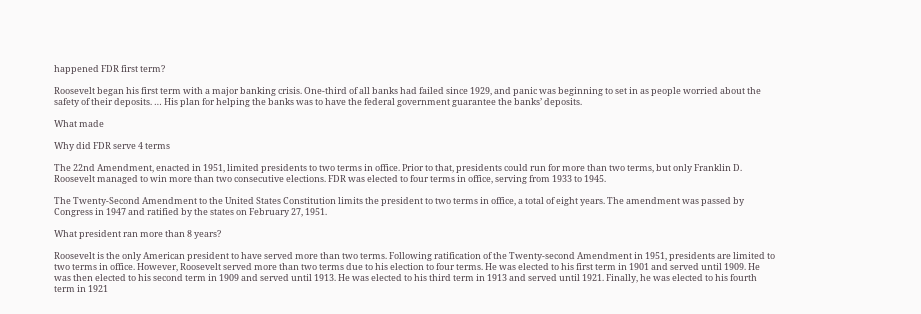happened FDR first term?

Roosevelt began his first term with a major banking crisis. One-third of all banks had failed since 1929, and panic was beginning to set in as people worried about the safety of their deposits. … His plan for helping the banks was to have the federal government guarantee the banks’ deposits.

What made

Why did FDR serve 4 terms

The 22nd Amendment, enacted in 1951, limited presidents to two terms in office. Prior to that, presidents could run for more than two terms, but only Franklin D. Roosevelt managed to win more than two consecutive elections. FDR was elected to four terms in office, serving from 1933 to 1945.

The Twenty-Second Amendment to the United States Constitution limits the president to two terms in office, a total of eight years. The amendment was passed by Congress in 1947 and ratified by the states on February 27, 1951.

What president ran more than 8 years?

Roosevelt is the only American president to have served more than two terms. Following ratification of the Twenty-second Amendment in 1951, presidents are limited to two terms in office. However, Roosevelt served more than two terms due to his election to four terms. He was elected to his first term in 1901 and served until 1909. He was then elected to his second term in 1909 and served until 1913. He was elected to his third term in 1913 and served until 1921. Finally, he was elected to his fourth term in 1921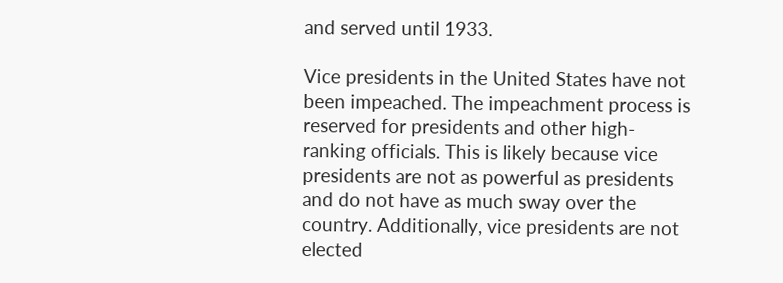and served until 1933.

Vice presidents in the United States have not been impeached. The impeachment process is reserved for presidents and other high-ranking officials. This is likely because vice presidents are not as powerful as presidents and do not have as much sway over the country. Additionally, vice presidents are not elected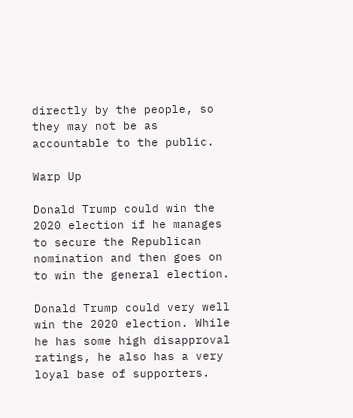directly by the people, so they may not be as accountable to the public.

Warp Up

Donald Trump could win the 2020 election if he manages to secure the Republican nomination and then goes on to win the general election.

Donald Trump could very well win the 2020 election. While he has some high disapproval ratings, he also has a very loyal base of supporters.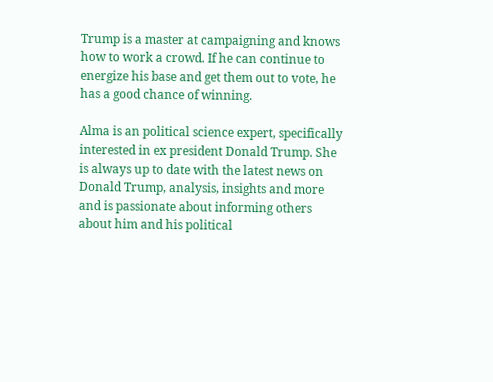Trump is a master at campaigning and knows how to work a crowd. If he can continue to energize his base and get them out to vote, he has a good chance of winning.

Alma is an political science expert, specifically interested in ex president Donald Trump. She is always up to date with the latest news on Donald Trump, analysis, insights and more and is passionate about informing others about him and his political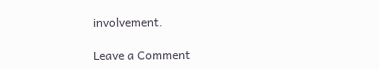involvement.

Leave a Comment